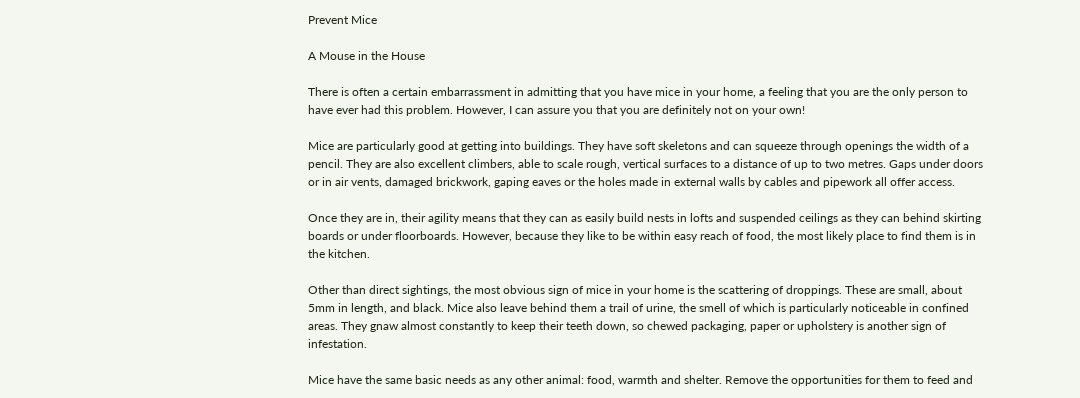Prevent Mice

A Mouse in the House

There is often a certain embarrassment in admitting that you have mice in your home, a feeling that you are the only person to have ever had this problem. However, I can assure you that you are definitely not on your own!

Mice are particularly good at getting into buildings. They have soft skeletons and can squeeze through openings the width of a pencil. They are also excellent climbers, able to scale rough, vertical surfaces to a distance of up to two metres. Gaps under doors or in air vents, damaged brickwork, gaping eaves or the holes made in external walls by cables and pipework all offer access.

Once they are in, their agility means that they can as easily build nests in lofts and suspended ceilings as they can behind skirting boards or under floorboards. However, because they like to be within easy reach of food, the most likely place to find them is in the kitchen.

Other than direct sightings, the most obvious sign of mice in your home is the scattering of droppings. These are small, about 5mm in length, and black. Mice also leave behind them a trail of urine, the smell of which is particularly noticeable in confined areas. They gnaw almost constantly to keep their teeth down, so chewed packaging, paper or upholstery is another sign of infestation.

Mice have the same basic needs as any other animal: food, warmth and shelter. Remove the opportunities for them to feed and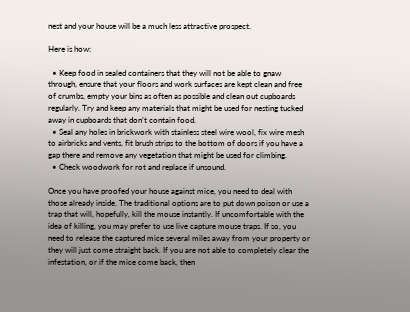nest and your house will be a much less attractive prospect.

Here is how:

  • Keep food in sealed containers that they will not be able to gnaw through, ensure that your floors and work surfaces are kept clean and free of crumbs, empty your bins as often as possible and clean out cupboards regularly. Try and keep any materials that might be used for nesting tucked away in cupboards that don’t contain food.
  • Seal any holes in brickwork with stainless steel wire wool, fix wire mesh to airbricks and vents, fit brush strips to the bottom of doors if you have a gap there and remove any vegetation that might be used for climbing.
  • Check woodwork for rot and replace if unsound.

Once you have proofed your house against mice, you need to deal with those already inside. The traditional options are to put down poison or use a trap that will, hopefully, kill the mouse instantly. If uncomfortable with the idea of killing, you may prefer to use live capture mouse traps. If so, you need to release the captured mice several miles away from your property or they will just come straight back. If you are not able to completely clear the infestation, or if the mice come back, then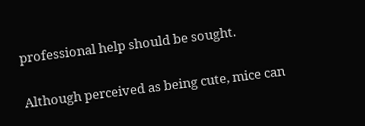professional help should be sought.

Although perceived as being cute, mice can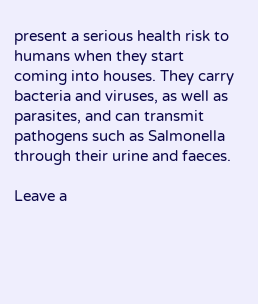present a serious health risk to humans when they start coming into houses. They carry bacteria and viruses, as well as parasites, and can transmit pathogens such as Salmonella through their urine and faeces.

Leave a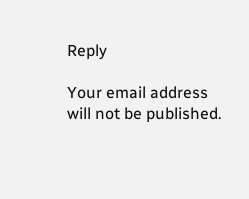Reply

Your email address will not be published.